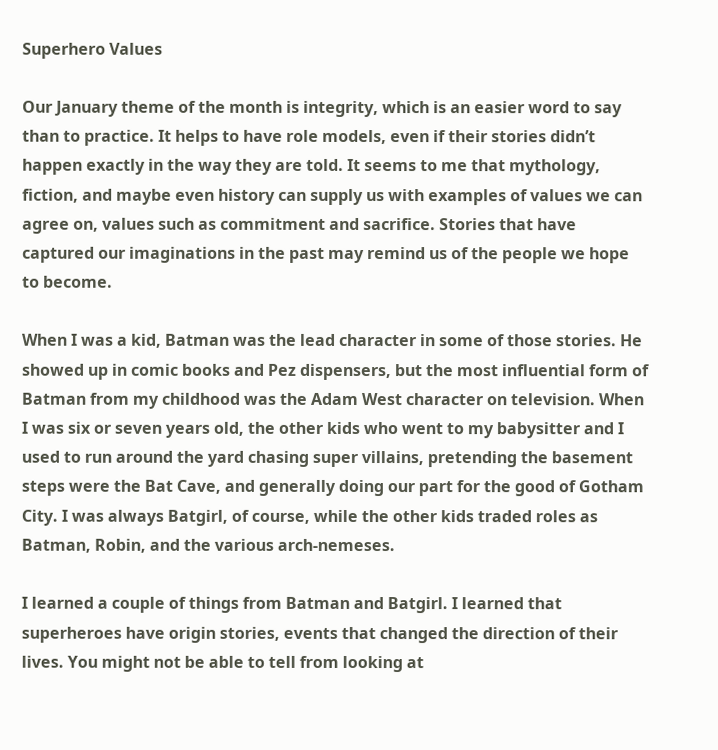Superhero Values

Our January theme of the month is integrity, which is an easier word to say than to practice. It helps to have role models, even if their stories didn’t happen exactly in the way they are told. It seems to me that mythology, fiction, and maybe even history can supply us with examples of values we can agree on, values such as commitment and sacrifice. Stories that have captured our imaginations in the past may remind us of the people we hope to become.

When I was a kid, Batman was the lead character in some of those stories. He showed up in comic books and Pez dispensers, but the most influential form of Batman from my childhood was the Adam West character on television. When I was six or seven years old, the other kids who went to my babysitter and I used to run around the yard chasing super villains, pretending the basement steps were the Bat Cave, and generally doing our part for the good of Gotham City. I was always Batgirl, of course, while the other kids traded roles as Batman, Robin, and the various arch-nemeses.

I learned a couple of things from Batman and Batgirl. I learned that superheroes have origin stories, events that changed the direction of their lives. You might not be able to tell from looking at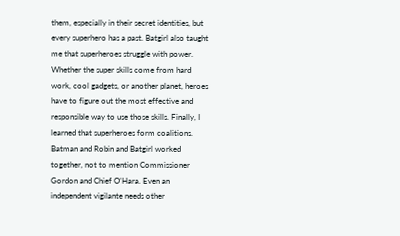them, especially in their secret identities, but every superhero has a past. Batgirl also taught me that superheroes struggle with power. Whether the super skills come from hard work, cool gadgets, or another planet, heroes have to figure out the most effective and responsible way to use those skills. Finally, I learned that superheroes form coalitions. Batman and Robin and Batgirl worked together, not to mention Commissioner Gordon and Chief O’Hara. Even an independent vigilante needs other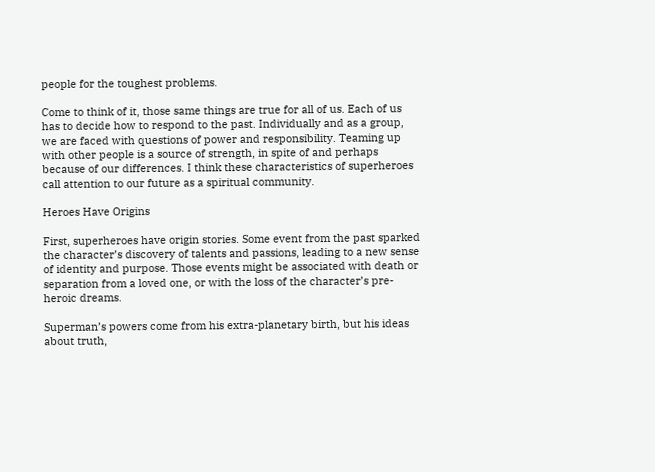people for the toughest problems.

Come to think of it, those same things are true for all of us. Each of us has to decide how to respond to the past. Individually and as a group, we are faced with questions of power and responsibility. Teaming up with other people is a source of strength, in spite of and perhaps because of our differences. I think these characteristics of superheroes call attention to our future as a spiritual community.

Heroes Have Origins

First, superheroes have origin stories. Some event from the past sparked the character’s discovery of talents and passions, leading to a new sense of identity and purpose. Those events might be associated with death or separation from a loved one, or with the loss of the character’s pre-heroic dreams.

Superman’s powers come from his extra-planetary birth, but his ideas about truth,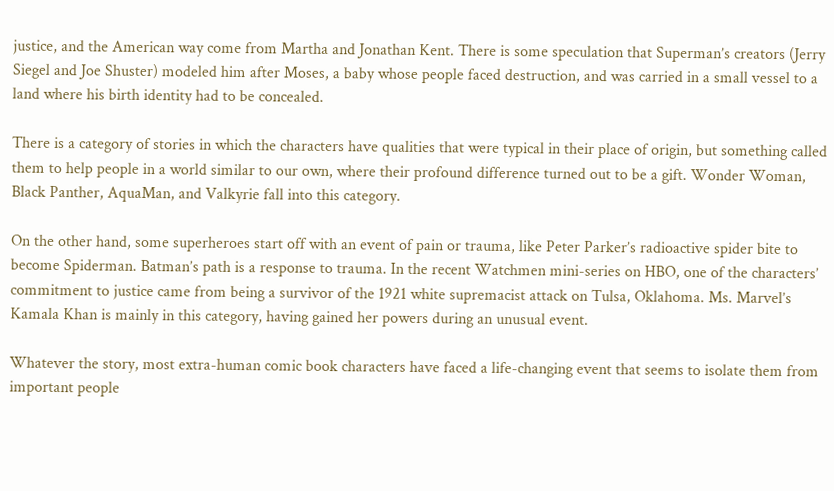justice, and the American way come from Martha and Jonathan Kent. There is some speculation that Superman’s creators (Jerry Siegel and Joe Shuster) modeled him after Moses, a baby whose people faced destruction, and was carried in a small vessel to a land where his birth identity had to be concealed.

There is a category of stories in which the characters have qualities that were typical in their place of origin, but something called them to help people in a world similar to our own, where their profound difference turned out to be a gift. Wonder Woman, Black Panther, AquaMan, and Valkyrie fall into this category.

On the other hand, some superheroes start off with an event of pain or trauma, like Peter Parker’s radioactive spider bite to become Spiderman. Batman’s path is a response to trauma. In the recent Watchmen mini-series on HBO, one of the characters’ commitment to justice came from being a survivor of the 1921 white supremacist attack on Tulsa, Oklahoma. Ms. Marvel’s Kamala Khan is mainly in this category, having gained her powers during an unusual event.

Whatever the story, most extra-human comic book characters have faced a life-changing event that seems to isolate them from important people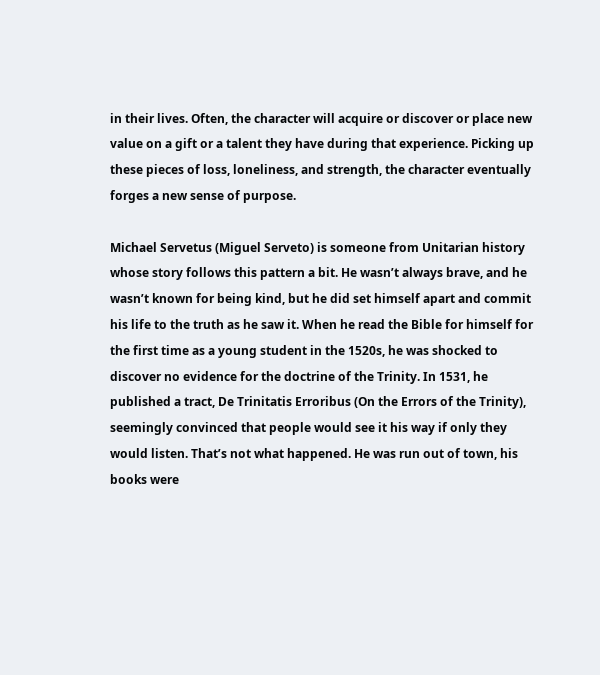in their lives. Often, the character will acquire or discover or place new value on a gift or a talent they have during that experience. Picking up these pieces of loss, loneliness, and strength, the character eventually forges a new sense of purpose.

Michael Servetus (Miguel Serveto) is someone from Unitarian history whose story follows this pattern a bit. He wasn’t always brave, and he wasn’t known for being kind, but he did set himself apart and commit his life to the truth as he saw it. When he read the Bible for himself for the first time as a young student in the 1520s, he was shocked to discover no evidence for the doctrine of the Trinity. In 1531, he published a tract, De Trinitatis Erroribus (On the Errors of the Trinity), seemingly convinced that people would see it his way if only they would listen. That’s not what happened. He was run out of town, his books were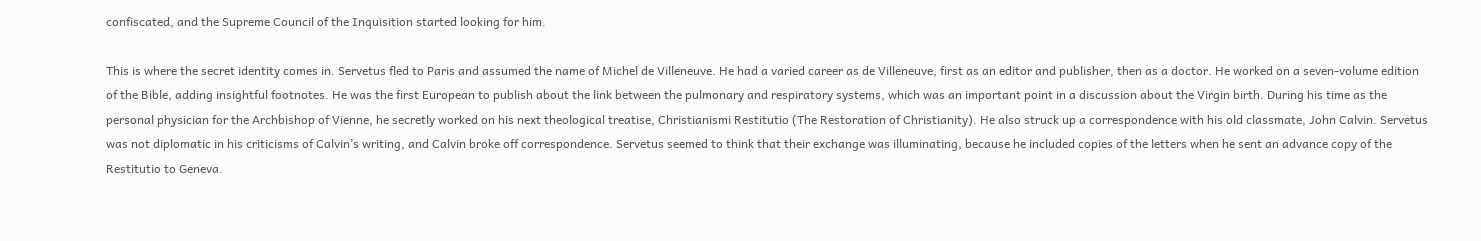confiscated, and the Supreme Council of the Inquisition started looking for him.

This is where the secret identity comes in. Servetus fled to Paris and assumed the name of Michel de Villeneuve. He had a varied career as de Villeneuve, first as an editor and publisher, then as a doctor. He worked on a seven-volume edition of the Bible, adding insightful footnotes. He was the first European to publish about the link between the pulmonary and respiratory systems, which was an important point in a discussion about the Virgin birth. During his time as the personal physician for the Archbishop of Vienne, he secretly worked on his next theological treatise, Christianismi Restitutio (The Restoration of Christianity). He also struck up a correspondence with his old classmate, John Calvin. Servetus was not diplomatic in his criticisms of Calvin’s writing, and Calvin broke off correspondence. Servetus seemed to think that their exchange was illuminating, because he included copies of the letters when he sent an advance copy of the Restitutio to Geneva.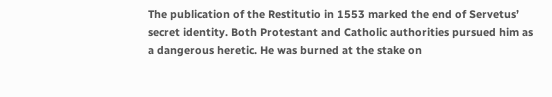The publication of the Restitutio in 1553 marked the end of Servetus’ secret identity. Both Protestant and Catholic authorities pursued him as a dangerous heretic. He was burned at the stake on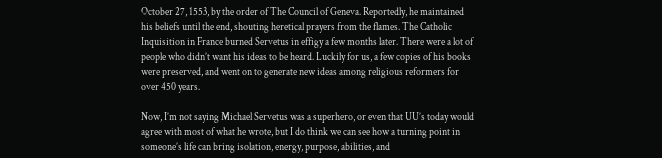October 27, 1553, by the order of The Council of Geneva. Reportedly, he maintained his beliefs until the end, shouting heretical prayers from the flames. The Catholic Inquisition in France burned Servetus in effigy a few months later. There were a lot of people who didn’t want his ideas to be heard. Luckily for us, a few copies of his books were preserved, and went on to generate new ideas among religious reformers for over 450 years.

Now, I’m not saying Michael Servetus was a superhero, or even that UU’s today would agree with most of what he wrote, but I do think we can see how a turning point in someone’s life can bring isolation, energy, purpose, abilities, and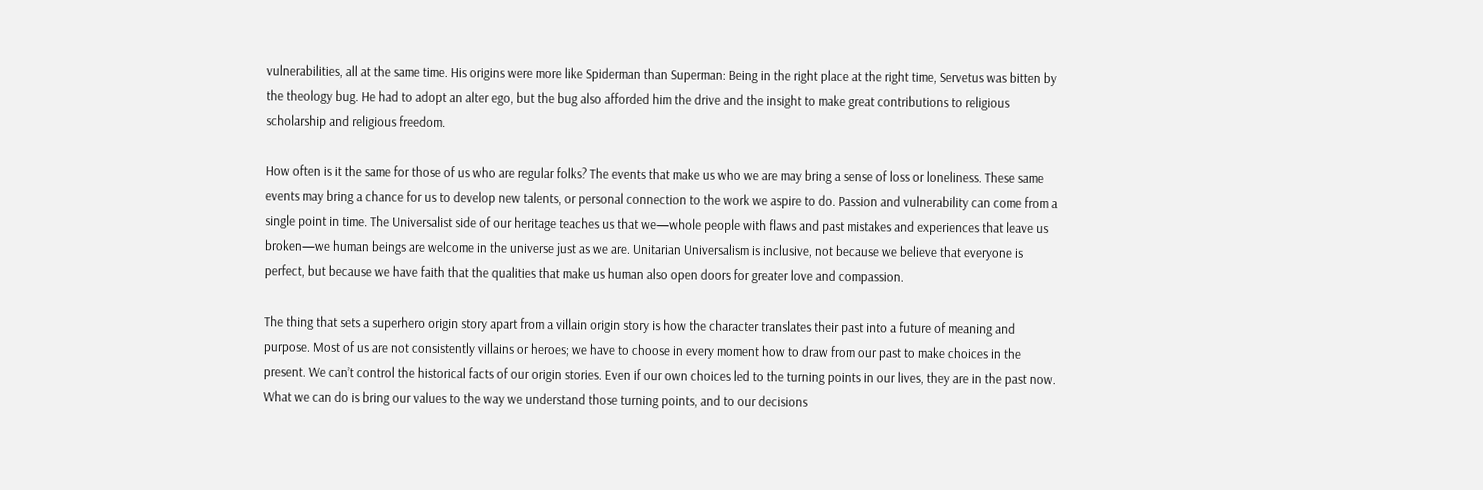vulnerabilities, all at the same time. His origins were more like Spiderman than Superman: Being in the right place at the right time, Servetus was bitten by the theology bug. He had to adopt an alter ego, but the bug also afforded him the drive and the insight to make great contributions to religious scholarship and religious freedom.

How often is it the same for those of us who are regular folks? The events that make us who we are may bring a sense of loss or loneliness. These same events may bring a chance for us to develop new talents, or personal connection to the work we aspire to do. Passion and vulnerability can come from a single point in time. The Universalist side of our heritage teaches us that we—whole people with flaws and past mistakes and experiences that leave us broken—we human beings are welcome in the universe just as we are. Unitarian Universalism is inclusive, not because we believe that everyone is perfect, but because we have faith that the qualities that make us human also open doors for greater love and compassion.

The thing that sets a superhero origin story apart from a villain origin story is how the character translates their past into a future of meaning and purpose. Most of us are not consistently villains or heroes; we have to choose in every moment how to draw from our past to make choices in the present. We can’t control the historical facts of our origin stories. Even if our own choices led to the turning points in our lives, they are in the past now. What we can do is bring our values to the way we understand those turning points, and to our decisions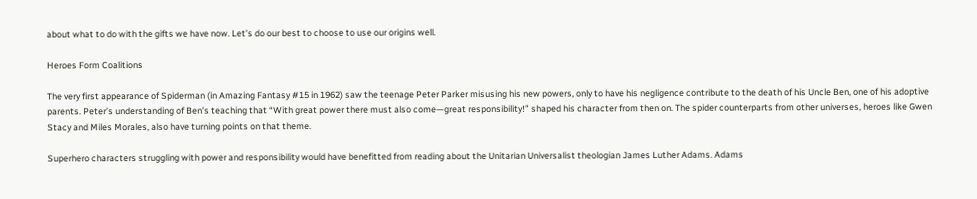about what to do with the gifts we have now. Let’s do our best to choose to use our origins well.

Heroes Form Coalitions

The very first appearance of Spiderman (in Amazing Fantasy #15 in 1962) saw the teenage Peter Parker misusing his new powers, only to have his negligence contribute to the death of his Uncle Ben, one of his adoptive parents. Peter’s understanding of Ben’s teaching that “With great power there must also come—great responsibility!” shaped his character from then on. The spider counterparts from other universes, heroes like Gwen Stacy and Miles Morales, also have turning points on that theme.

Superhero characters struggling with power and responsibility would have benefitted from reading about the Unitarian Universalist theologian James Luther Adams. Adams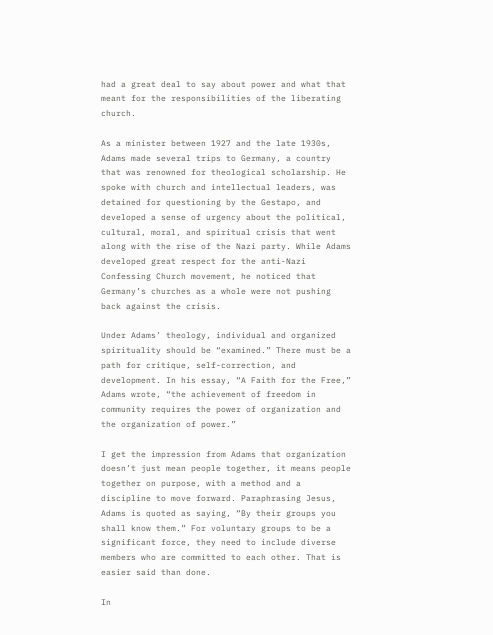had a great deal to say about power and what that meant for the responsibilities of the liberating church.

As a minister between 1927 and the late 1930s, Adams made several trips to Germany, a country that was renowned for theological scholarship. He spoke with church and intellectual leaders, was detained for questioning by the Gestapo, and developed a sense of urgency about the political, cultural, moral, and spiritual crisis that went along with the rise of the Nazi party. While Adams developed great respect for the anti-Nazi Confessing Church movement, he noticed that Germany’s churches as a whole were not pushing back against the crisis.

Under Adams’ theology, individual and organized spirituality should be “examined.” There must be a path for critique, self-correction, and development. In his essay, “A Faith for the Free,” Adams wrote, “the achievement of freedom in community requires the power of organization and the organization of power.”

I get the impression from Adams that organization doesn’t just mean people together, it means people together on purpose, with a method and a discipline to move forward. Paraphrasing Jesus, Adams is quoted as saying, “By their groups you shall know them.” For voluntary groups to be a significant force, they need to include diverse members who are committed to each other. That is easier said than done.

In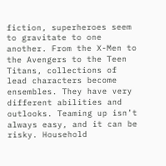fiction, superheroes seem to gravitate to one another. From the X-Men to the Avengers to the Teen Titans, collections of lead characters become ensembles. They have very different abilities and outlooks. Teaming up isn’t always easy, and it can be risky. Household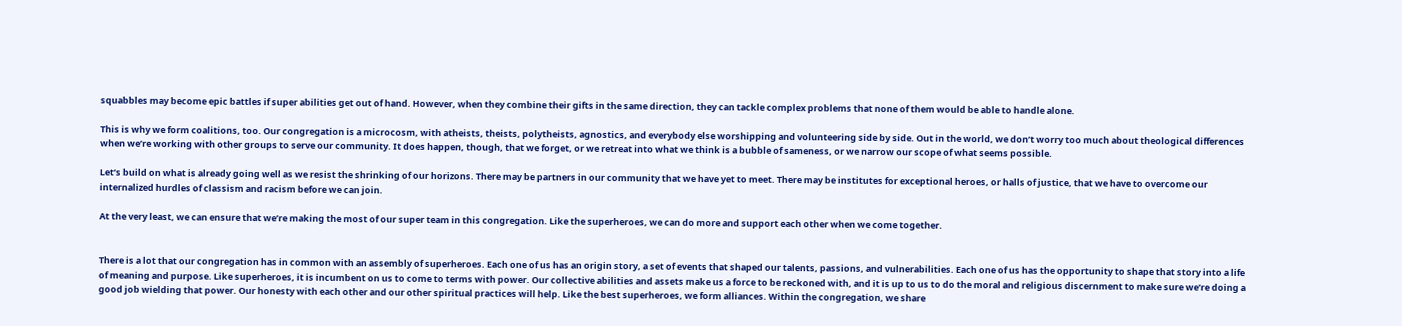squabbles may become epic battles if super abilities get out of hand. However, when they combine their gifts in the same direction, they can tackle complex problems that none of them would be able to handle alone.

This is why we form coalitions, too. Our congregation is a microcosm, with atheists, theists, polytheists, agnostics, and everybody else worshipping and volunteering side by side. Out in the world, we don’t worry too much about theological differences when we’re working with other groups to serve our community. It does happen, though, that we forget, or we retreat into what we think is a bubble of sameness, or we narrow our scope of what seems possible.

Let’s build on what is already going well as we resist the shrinking of our horizons. There may be partners in our community that we have yet to meet. There may be institutes for exceptional heroes, or halls of justice, that we have to overcome our internalized hurdles of classism and racism before we can join.

At the very least, we can ensure that we’re making the most of our super team in this congregation. Like the superheroes, we can do more and support each other when we come together.


There is a lot that our congregation has in common with an assembly of superheroes. Each one of us has an origin story, a set of events that shaped our talents, passions, and vulnerabilities. Each one of us has the opportunity to shape that story into a life of meaning and purpose. Like superheroes, it is incumbent on us to come to terms with power. Our collective abilities and assets make us a force to be reckoned with, and it is up to us to do the moral and religious discernment to make sure we’re doing a good job wielding that power. Our honesty with each other and our other spiritual practices will help. Like the best superheroes, we form alliances. Within the congregation, we share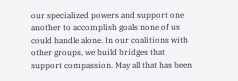our specialized powers and support one another to accomplish goals none of us could handle alone. In our coalitions with other groups, we build bridges that support compassion. May all that has been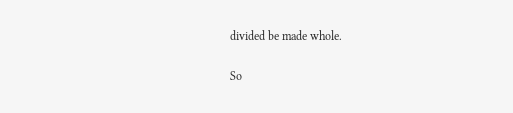divided be made whole.

So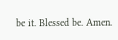be it. Blessed be. Amen.